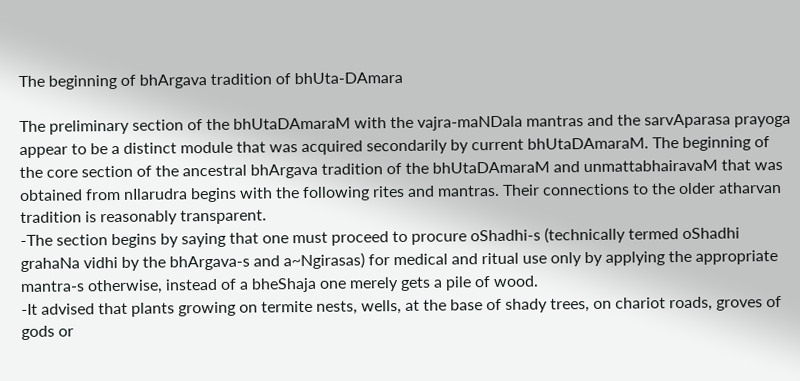The beginning of bhArgava tradition of bhUta-DAmara

The preliminary section of the bhUtaDAmaraM with the vajra-maNDala mantras and the sarvAparasa prayoga appear to be a distinct module that was acquired secondarily by current bhUtaDAmaraM. The beginning of the core section of the ancestral bhArgava tradition of the bhUtaDAmaraM and unmattabhairavaM that was obtained from nIlarudra begins with the following rites and mantras. Their connections to the older atharvan tradition is reasonably transparent.
-The section begins by saying that one must proceed to procure oShadhi-s (technically termed oShadhi grahaNa vidhi by the bhArgava-s and a~Ngirasas) for medical and ritual use only by applying the appropriate mantra-s otherwise, instead of a bheShaja one merely gets a pile of wood.
-It advised that plants growing on termite nests, wells, at the base of shady trees, on chariot roads, groves of gods or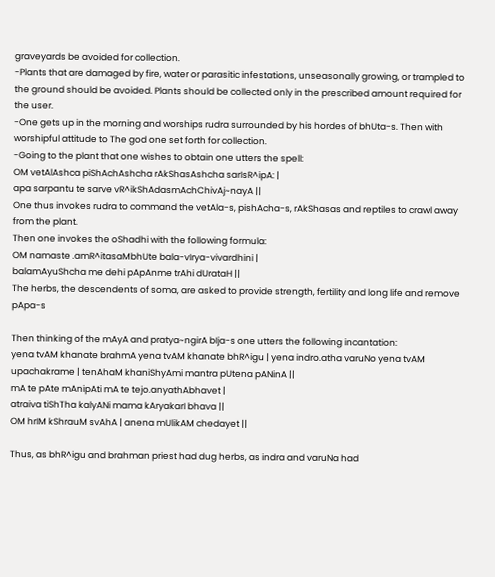graveyards be avoided for collection.
-Plants that are damaged by fire, water or parasitic infestations, unseasonally growing, or trampled to the ground should be avoided. Plants should be collected only in the prescribed amount required for the user.
-One gets up in the morning and worships rudra surrounded by his hordes of bhUta-s. Then with worshipful attitude to The god one set forth for collection.
-Going to the plant that one wishes to obtain one utters the spell:
OM vetAlAshca piShAchAshcha rAkShasAshcha sarIsR^ipA: |
apa sarpantu te sarve vR^ikShAdasmAchChivAj~nayA ||
One thus invokes rudra to command the vetAla-s, pishAcha-s, rAkShasas and reptiles to crawl away from the plant.
Then one invokes the oShadhi with the following formula:
OM namaste .amR^itasaMbhUte bala-vIrya-vivardhini |
balamAyuShcha me dehi pApAnme trAhi dUrataH ||
The herbs, the descendents of soma, are asked to provide strength, fertility and long life and remove pApa-s

Then thinking of the mAyA and pratya~ngirA bIja-s one utters the following incantation:
yena tvAM khanate brahmA yena tvAM khanate bhR^igu | yena indro.atha varuNo yena tvAM upachakrame | tenAhaM khaniShyAmi mantra pUtena pANinA ||
mA te pAte mAnipAti mA te tejo.anyathAbhavet |
atraiva tiShTha kalyANi mama kAryakarI bhava ||
OM hrIM kShrauM svAhA | anena mUlikAM chedayet ||

Thus, as bhR^igu and brahman priest had dug herbs, as indra and varuNa had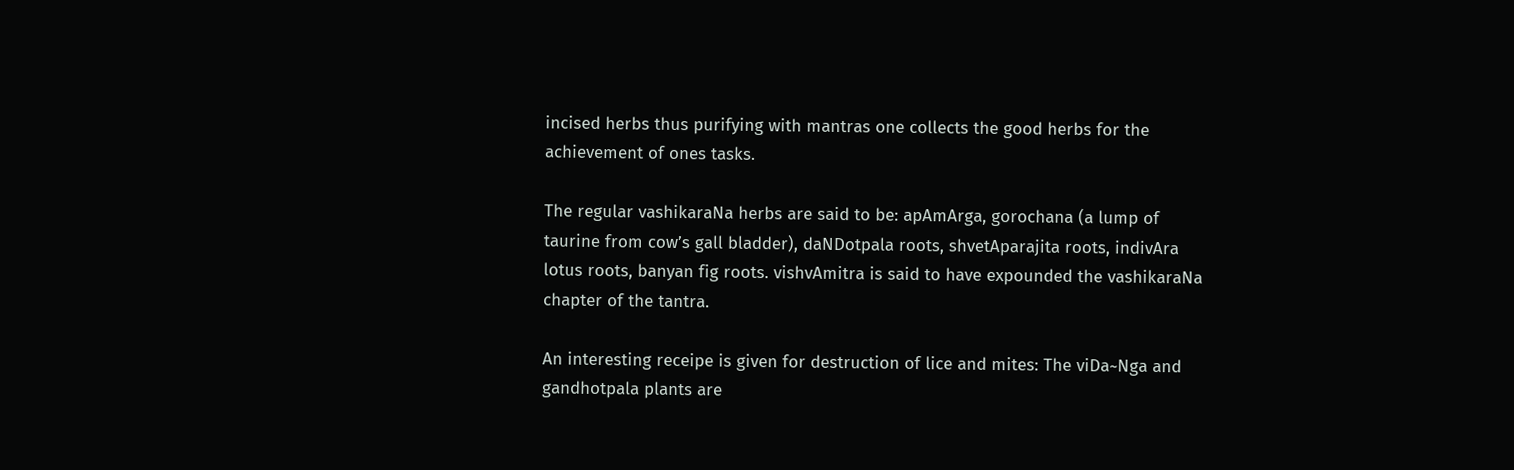incised herbs thus purifying with mantras one collects the good herbs for the achievement of ones tasks.

The regular vashikaraNa herbs are said to be: apAmArga, gorochana (a lump of taurine from cow’s gall bladder), daNDotpala roots, shvetAparajita roots, indivAra lotus roots, banyan fig roots. vishvAmitra is said to have expounded the vashikaraNa chapter of the tantra.

An interesting receipe is given for destruction of lice and mites: The viDa~Nga and gandhotpala plants are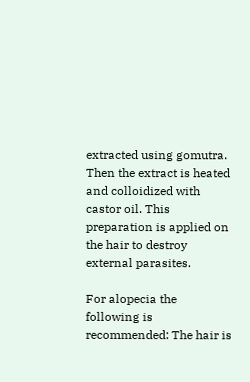extracted using gomutra. Then the extract is heated and colloidized with castor oil. This preparation is applied on the hair to destroy external parasites.

For alopecia the following is recommended: The hair is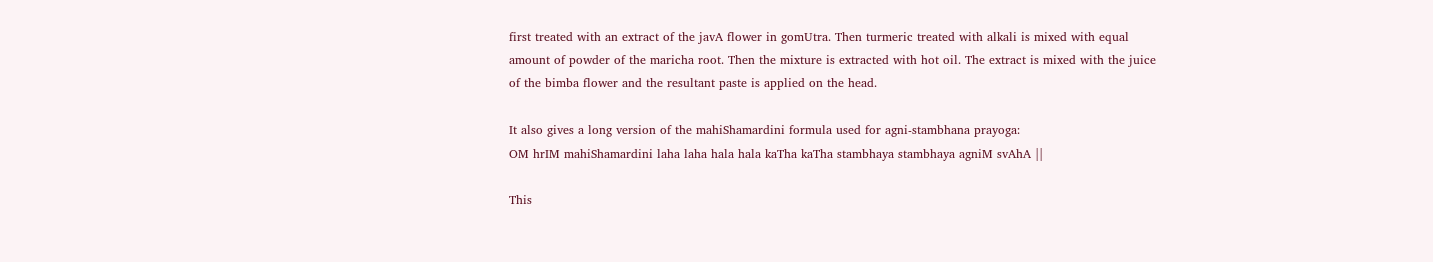first treated with an extract of the javA flower in gomUtra. Then turmeric treated with alkali is mixed with equal amount of powder of the maricha root. Then the mixture is extracted with hot oil. The extract is mixed with the juice of the bimba flower and the resultant paste is applied on the head.

It also gives a long version of the mahiShamardini formula used for agni-stambhana prayoga:
OM hrIM mahiShamardini laha laha hala hala kaTha kaTha stambhaya stambhaya agniM svAhA ||

This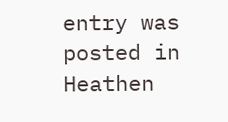entry was posted in Heathen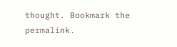thought. Bookmark the permalink.